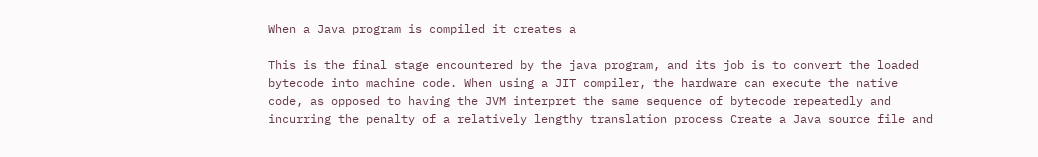When a Java program is compiled it creates a

This is the final stage encountered by the java program, and its job is to convert the loaded bytecode into machine code. When using a JIT compiler, the hardware can execute the native code, as opposed to having the JVM interpret the same sequence of bytecode repeatedly and incurring the penalty of a relatively lengthy translation process Create a Java source file and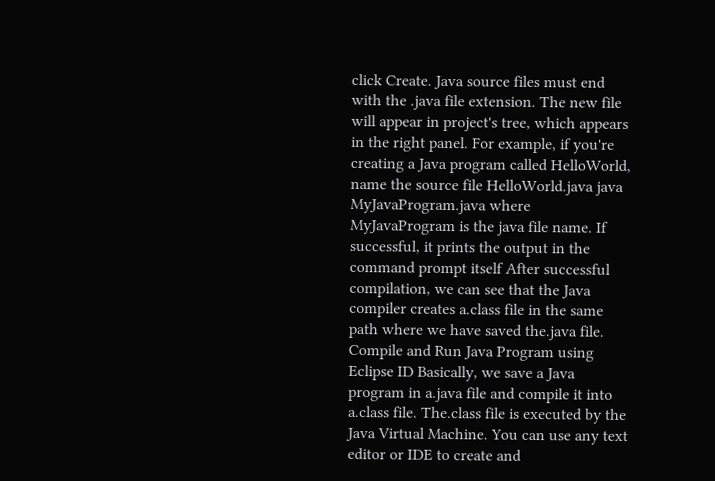click Create. Java source files must end with the .java file extension. The new file will appear in project's tree, which appears in the right panel. For example, if you're creating a Java program called HelloWorld, name the source file HelloWorld.java java MyJavaProgram.java where MyJavaProgram is the java file name. If successful, it prints the output in the command prompt itself After successful compilation, we can see that the Java compiler creates a.class file in the same path where we have saved the.java file. Compile and Run Java Program using Eclipse ID Basically, we save a Java program in a.java file and compile it into a.class file. The.class file is executed by the Java Virtual Machine. You can use any text editor or IDE to create and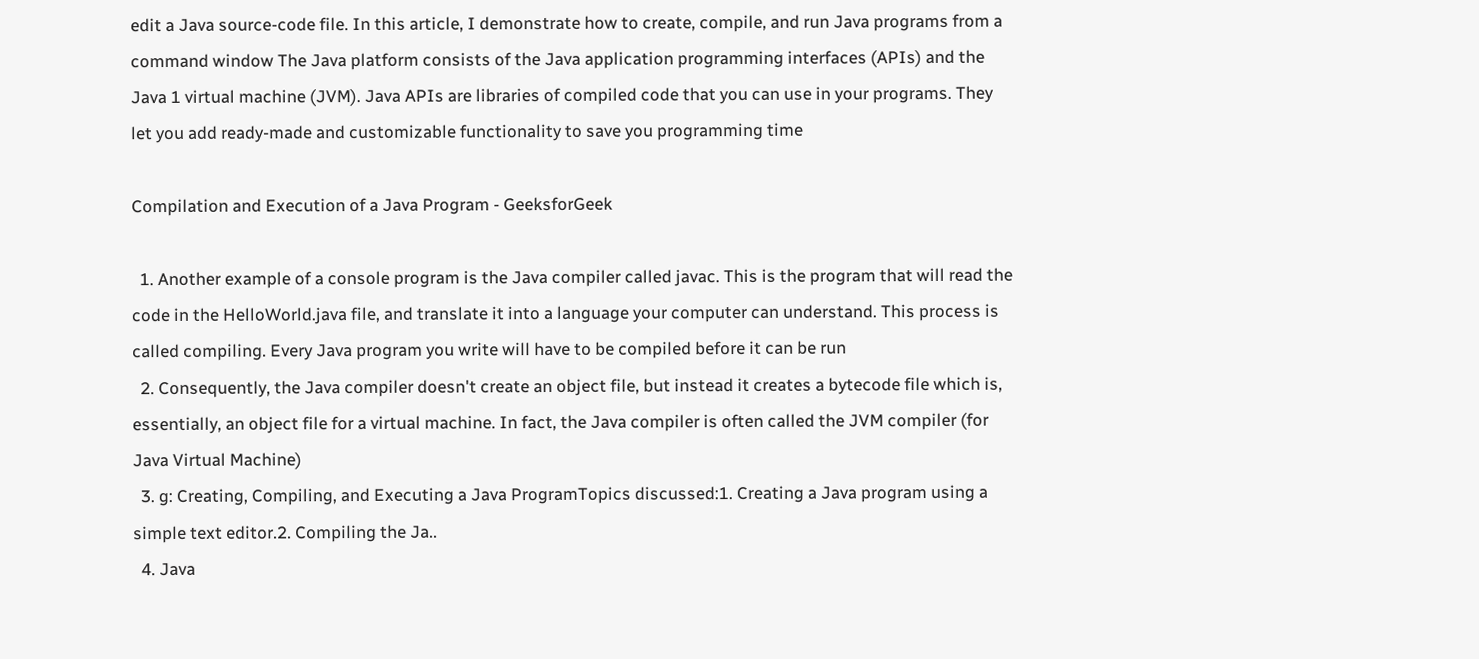edit a Java source-code file. In this article, I demonstrate how to create, compile, and run Java programs from a command window The Java platform consists of the Java application programming interfaces (APIs) and the Java 1 virtual machine (JVM). Java APIs are libraries of compiled code that you can use in your programs. They let you add ready-made and customizable functionality to save you programming time

Compilation and Execution of a Java Program - GeeksforGeek

  1. Another example of a console program is the Java compiler called javac. This is the program that will read the code in the HelloWorld.java file, and translate it into a language your computer can understand. This process is called compiling. Every Java program you write will have to be compiled before it can be run
  2. Consequently, the Java compiler doesn't create an object file, but instead it creates a bytecode file which is, essentially, an object file for a virtual machine. In fact, the Java compiler is often called the JVM compiler (for Java Virtual Machine)
  3. g: Creating, Compiling, and Executing a Java ProgramTopics discussed:1. Creating a Java program using a simple text editor.2. Compiling the Ja..
  4. Java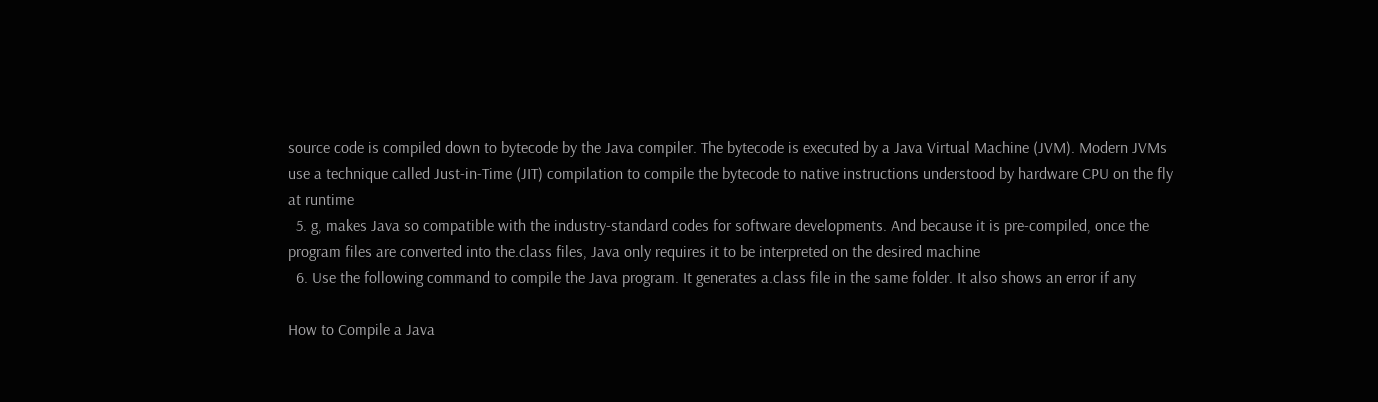source code is compiled down to bytecode by the Java compiler. The bytecode is executed by a Java Virtual Machine (JVM). Modern JVMs use a technique called Just-in-Time (JIT) compilation to compile the bytecode to native instructions understood by hardware CPU on the fly at runtime
  5. g, makes Java so compatible with the industry-standard codes for software developments. And because it is pre-compiled, once the program files are converted into the.class files, Java only requires it to be interpreted on the desired machine
  6. Use the following command to compile the Java program. It generates a.class file in the same folder. It also shows an error if any

How to Compile a Java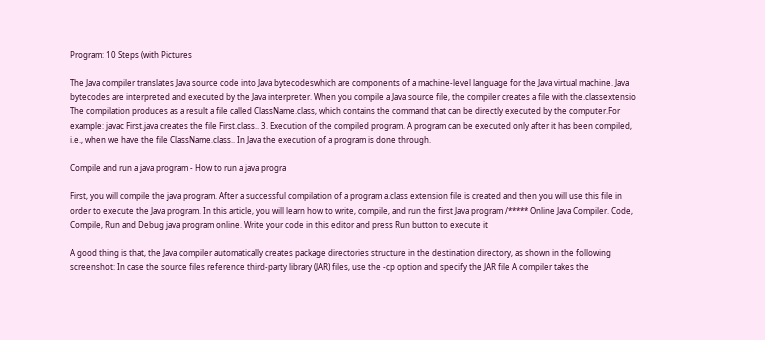Program: 10 Steps (with Pictures

The Java compiler translates Java source code into Java bytecodeswhich are components of a machine-level language for the Java virtual machine. Java bytecodes are interpreted and executed by the Java interpreter. When you compile a Java source file, the compiler creates a file with the.classextensio The compilation produces as a result a file called ClassName.class, which contains the command that can be directly executed by the computer.For example: javac First.java creates the file First.class.. 3. Execution of the compiled program. A program can be executed only after it has been compiled, i.e., when we have the file ClassName.class.. In Java the execution of a program is done through.

Compile and run a java program - How to run a java progra

First, you will compile the java program. After a successful compilation of a program a.class extension file is created and then you will use this file in order to execute the Java program. In this article, you will learn how to write, compile, and run the first Java program /***** Online Java Compiler. Code, Compile, Run and Debug java program online. Write your code in this editor and press Run button to execute it

A good thing is that, the Java compiler automatically creates package directories structure in the destination directory, as shown in the following screenshot: In case the source files reference third-party library (JAR) files, use the -cp option and specify the JAR file A compiler takes the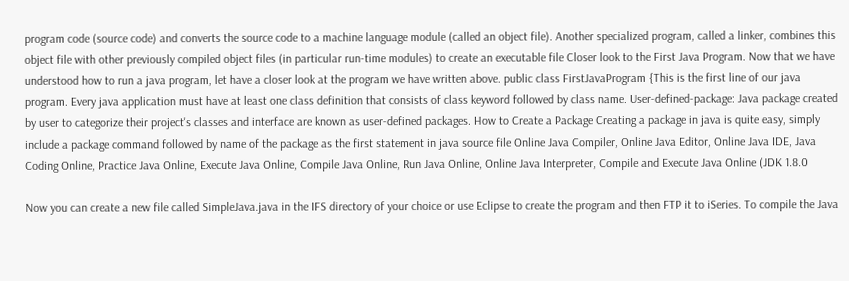program code (source code) and converts the source code to a machine language module (called an object file). Another specialized program, called a linker, combines this object file with other previously compiled object files (in particular run-time modules) to create an executable file Closer look to the First Java Program. Now that we have understood how to run a java program, let have a closer look at the program we have written above. public class FirstJavaProgram {This is the first line of our java program. Every java application must have at least one class definition that consists of class keyword followed by class name. User-defined-package: Java package created by user to categorize their project's classes and interface are known as user-defined packages. How to Create a Package Creating a package in java is quite easy, simply include a package command followed by name of the package as the first statement in java source file Online Java Compiler, Online Java Editor, Online Java IDE, Java Coding Online, Practice Java Online, Execute Java Online, Compile Java Online, Run Java Online, Online Java Interpreter, Compile and Execute Java Online (JDK 1.8.0

Now you can create a new file called SimpleJava.java in the IFS directory of your choice or use Eclipse to create the program and then FTP it to iSeries. To compile the Java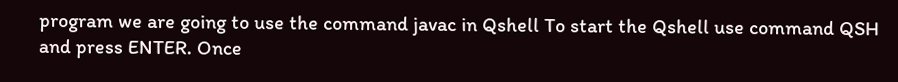program we are going to use the command javac in Qshell To start the Qshell use command QSH and press ENTER. Once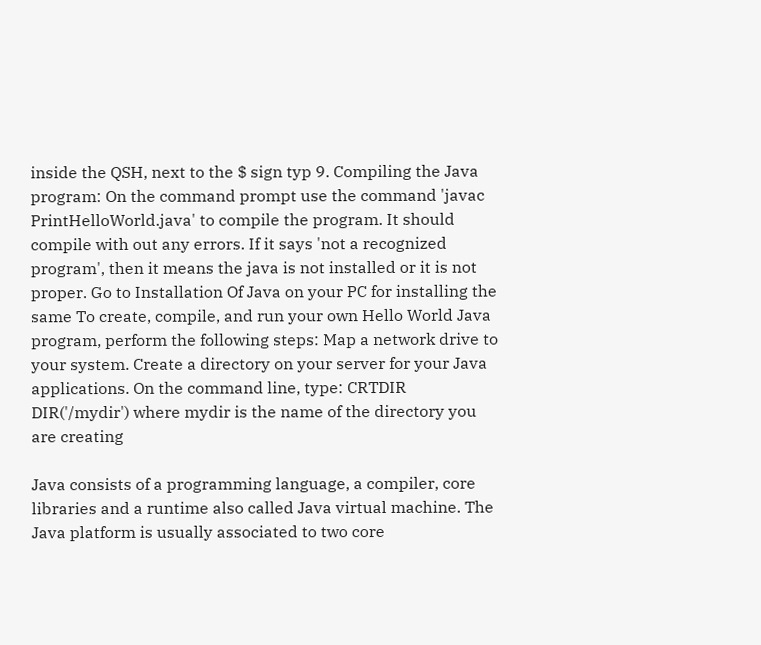inside the QSH, next to the $ sign typ 9. Compiling the Java program: On the command prompt use the command 'javac PrintHelloWorld.java' to compile the program. It should compile with out any errors. If it says 'not a recognized program', then it means the java is not installed or it is not proper. Go to Installation Of Java on your PC for installing the same To create, compile, and run your own Hello World Java program, perform the following steps: Map a network drive to your system. Create a directory on your server for your Java applications. On the command line, type: CRTDIR DIR('/mydir') where mydir is the name of the directory you are creating

Java consists of a programming language, a compiler, core libraries and a runtime also called Java virtual machine. The Java platform is usually associated to two core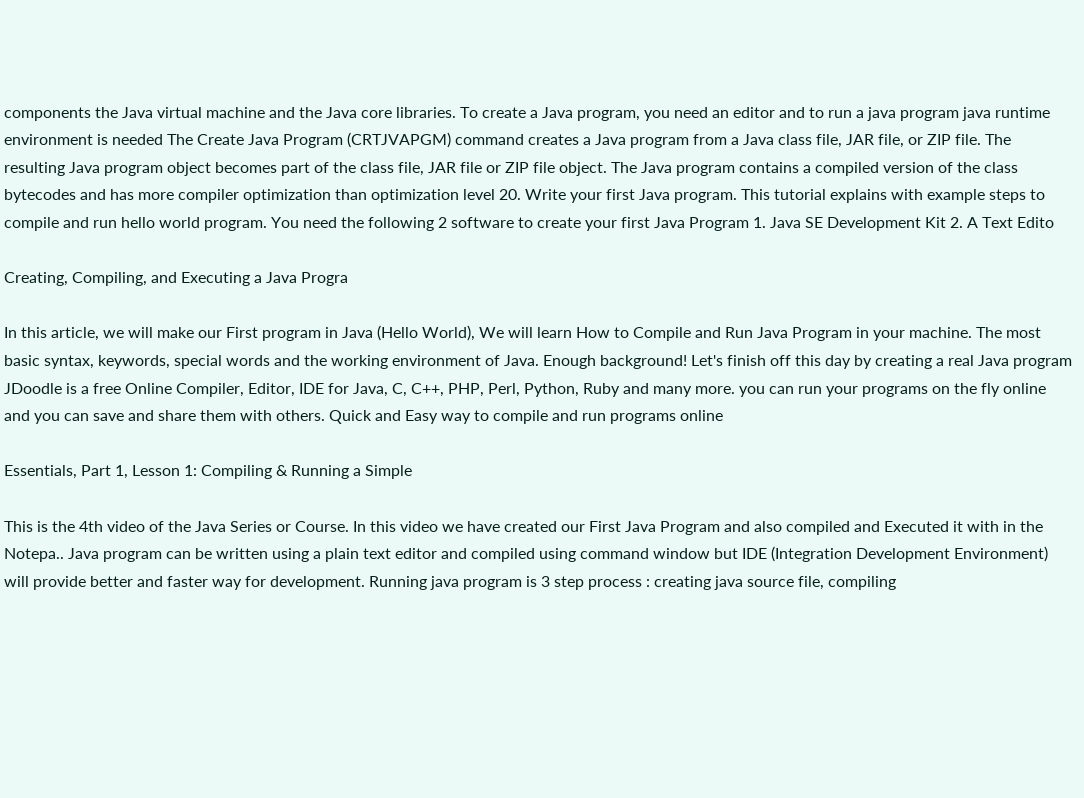components the Java virtual machine and the Java core libraries. To create a Java program, you need an editor and to run a java program java runtime environment is needed The Create Java Program (CRTJVAPGM) command creates a Java program from a Java class file, JAR file, or ZIP file. The resulting Java program object becomes part of the class file, JAR file or ZIP file object. The Java program contains a compiled version of the class bytecodes and has more compiler optimization than optimization level 20. Write your first Java program. This tutorial explains with example steps to compile and run hello world program. You need the following 2 software to create your first Java Program 1. Java SE Development Kit 2. A Text Edito

Creating, Compiling, and Executing a Java Progra

In this article, we will make our First program in Java (Hello World), We will learn How to Compile and Run Java Program in your machine. The most basic syntax, keywords, special words and the working environment of Java. Enough background! Let's finish off this day by creating a real Java program JDoodle is a free Online Compiler, Editor, IDE for Java, C, C++, PHP, Perl, Python, Ruby and many more. you can run your programs on the fly online and you can save and share them with others. Quick and Easy way to compile and run programs online

Essentials, Part 1, Lesson 1: Compiling & Running a Simple

This is the 4th video of the Java Series or Course. In this video we have created our First Java Program and also compiled and Executed it with in the Notepa.. Java program can be written using a plain text editor and compiled using command window but IDE (Integration Development Environment) will provide better and faster way for development. Running java program is 3 step process : creating java source file, compiling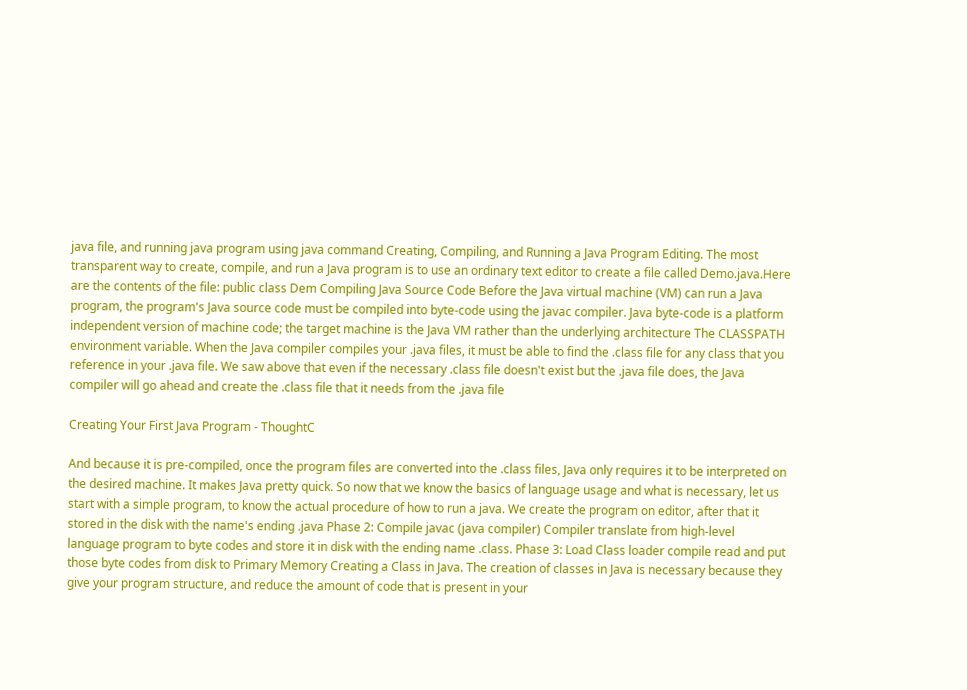java file, and running java program using java command Creating, Compiling, and Running a Java Program Editing. The most transparent way to create, compile, and run a Java program is to use an ordinary text editor to create a file called Demo.java.Here are the contents of the file: public class Dem Compiling Java Source Code Before the Java virtual machine (VM) can run a Java program, the program's Java source code must be compiled into byte-code using the javac compiler. Java byte-code is a platform independent version of machine code; the target machine is the Java VM rather than the underlying architecture The CLASSPATH environment variable. When the Java compiler compiles your .java files, it must be able to find the .class file for any class that you reference in your .java file. We saw above that even if the necessary .class file doesn't exist but the .java file does, the Java compiler will go ahead and create the .class file that it needs from the .java file

Creating Your First Java Program - ThoughtC

And because it is pre-compiled, once the program files are converted into the .class files, Java only requires it to be interpreted on the desired machine. It makes Java pretty quick. So now that we know the basics of language usage and what is necessary, let us start with a simple program, to know the actual procedure of how to run a java. We create the program on editor, after that it stored in the disk with the name's ending .java Phase 2: Compile javac (java compiler) Compiler translate from high-level language program to byte codes and store it in disk with the ending name .class. Phase 3: Load Class loader compile read and put those byte codes from disk to Primary Memory Creating a Class in Java. The creation of classes in Java is necessary because they give your program structure, and reduce the amount of code that is present in your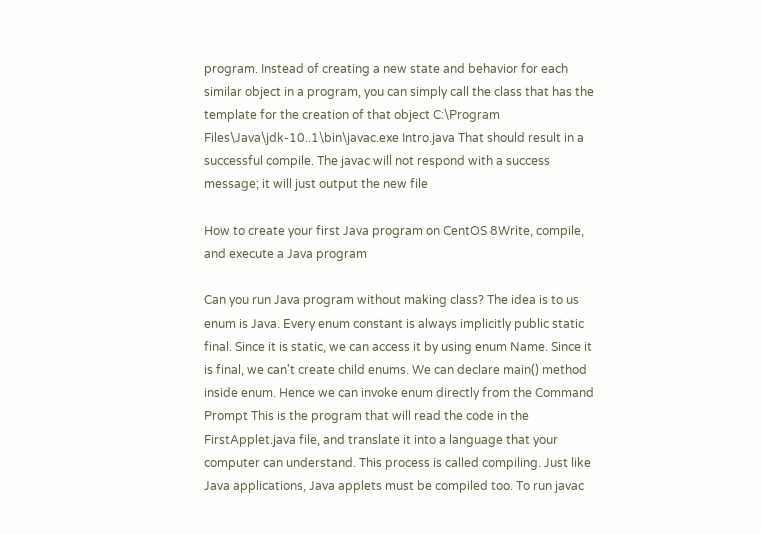program. Instead of creating a new state and behavior for each similar object in a program, you can simply call the class that has the template for the creation of that object C:\Program Files\Java\jdk-10..1\bin\javac.exe Intro.java That should result in a successful compile. The javac will not respond with a success message; it will just output the new file

How to create your first Java program on CentOS 8Write, compile, and execute a Java program

Can you run Java program without making class? The idea is to us enum is Java. Every enum constant is always implicitly public static final. Since it is static, we can access it by using enum Name. Since it is final, we can't create child enums. We can declare main() method inside enum. Hence we can invoke enum directly from the Command Prompt This is the program that will read the code in the FirstApplet.java file, and translate it into a language that your computer can understand. This process is called compiling. Just like Java applications, Java applets must be compiled too. To run javac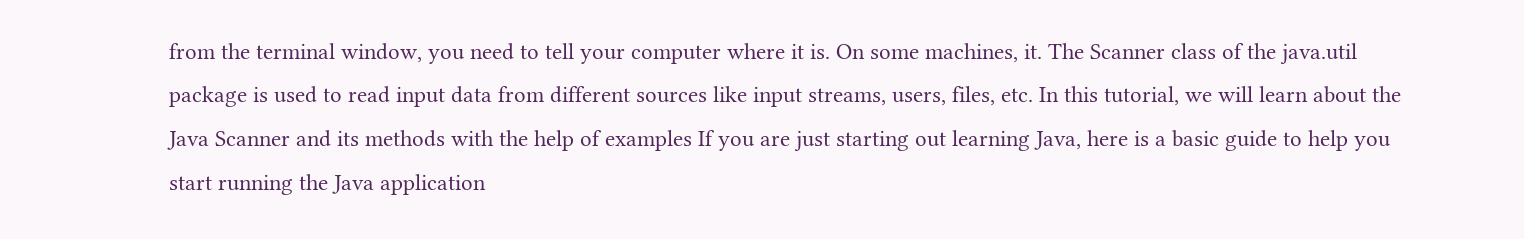from the terminal window, you need to tell your computer where it is. On some machines, it. The Scanner class of the java.util package is used to read input data from different sources like input streams, users, files, etc. In this tutorial, we will learn about the Java Scanner and its methods with the help of examples If you are just starting out learning Java, here is a basic guide to help you start running the Java application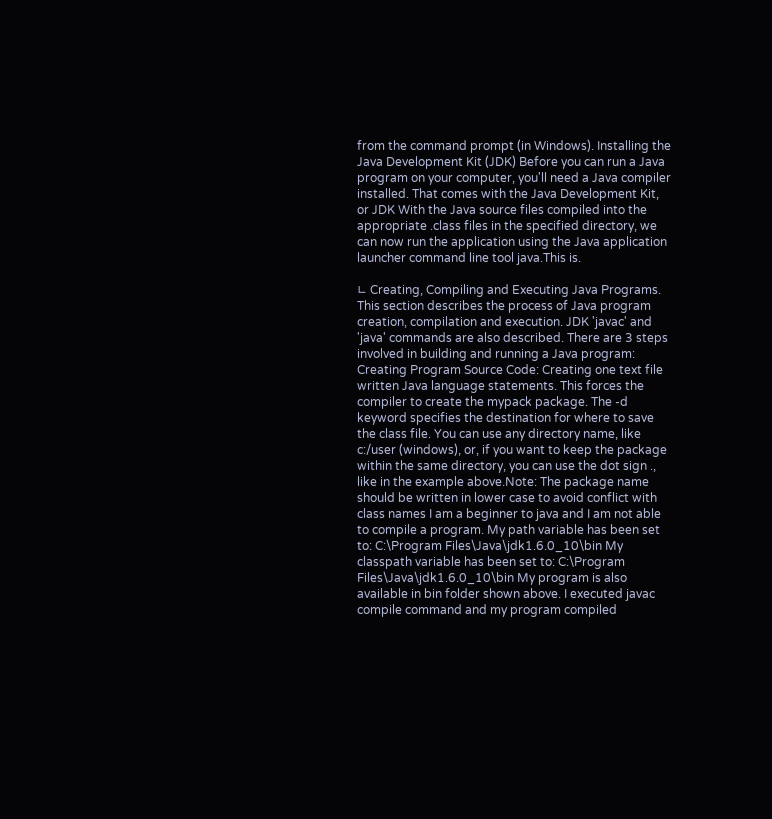from the command prompt (in Windows). Installing the Java Development Kit (JDK) Before you can run a Java program on your computer, you'll need a Java compiler installed. That comes with the Java Development Kit, or JDK With the Java source files compiled into the appropriate .class files in the specified directory, we can now run the application using the Java application launcher command line tool java.This is.

∟ Creating, Compiling and Executing Java Programs. This section describes the process of Java program creation, compilation and execution. JDK 'javac' and 'java' commands are also described. There are 3 steps involved in building and running a Java program: Creating Program Source Code: Creating one text file written Java language statements. This forces the compiler to create the mypack package. The -d keyword specifies the destination for where to save the class file. You can use any directory name, like c:/user (windows), or, if you want to keep the package within the same directory, you can use the dot sign ., like in the example above.Note: The package name should be written in lower case to avoid conflict with class names I am a beginner to java and I am not able to compile a program. My path variable has been set to: C:\Program Files\Java\jdk1.6.0_10\bin My classpath variable has been set to: C:\Program Files\Java\jdk1.6.0_10\bin My program is also available in bin folder shown above. I executed javac compile command and my program compiled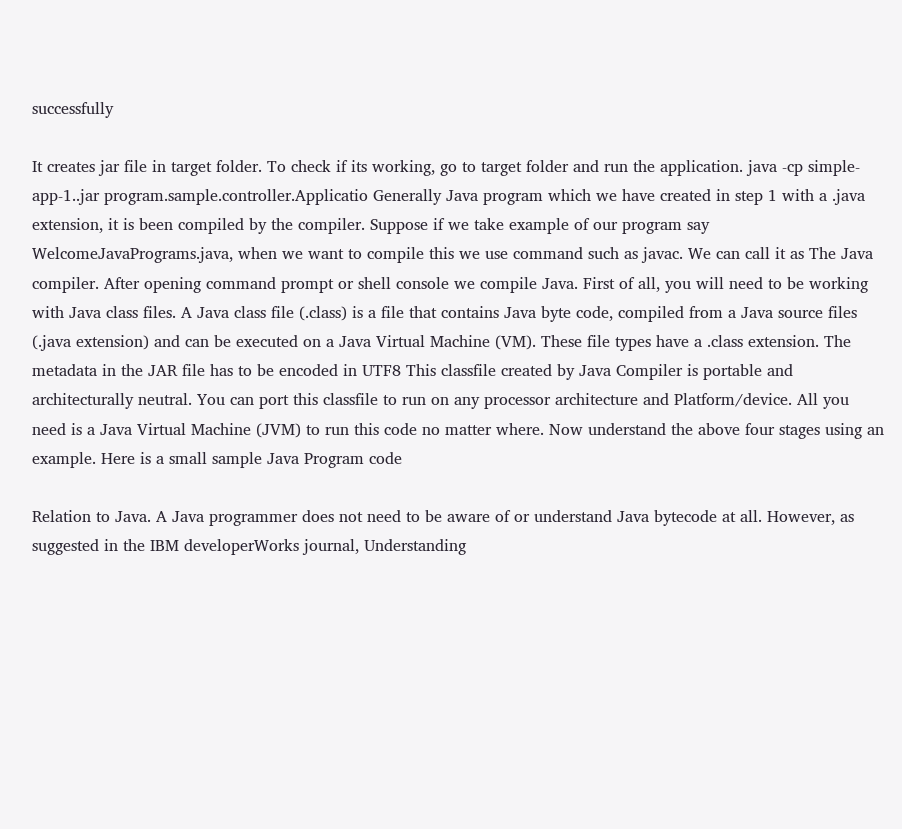successfully

It creates jar file in target folder. To check if its working, go to target folder and run the application. java -cp simple-app-1..jar program.sample.controller.Applicatio Generally Java program which we have created in step 1 with a .java extension, it is been compiled by the compiler. Suppose if we take example of our program say WelcomeJavaPrograms.java, when we want to compile this we use command such as javac. We can call it as The Java compiler. After opening command prompt or shell console we compile Java. First of all, you will need to be working with Java class files. A Java class file (.class) is a file that contains Java byte code, compiled from a Java source files (.java extension) and can be executed on a Java Virtual Machine (VM). These file types have a .class extension. The metadata in the JAR file has to be encoded in UTF8 This classfile created by Java Compiler is portable and architecturally neutral. You can port this classfile to run on any processor architecture and Platform/device. All you need is a Java Virtual Machine (JVM) to run this code no matter where. Now understand the above four stages using an example. Here is a small sample Java Program code

Relation to Java. A Java programmer does not need to be aware of or understand Java bytecode at all. However, as suggested in the IBM developerWorks journal, Understanding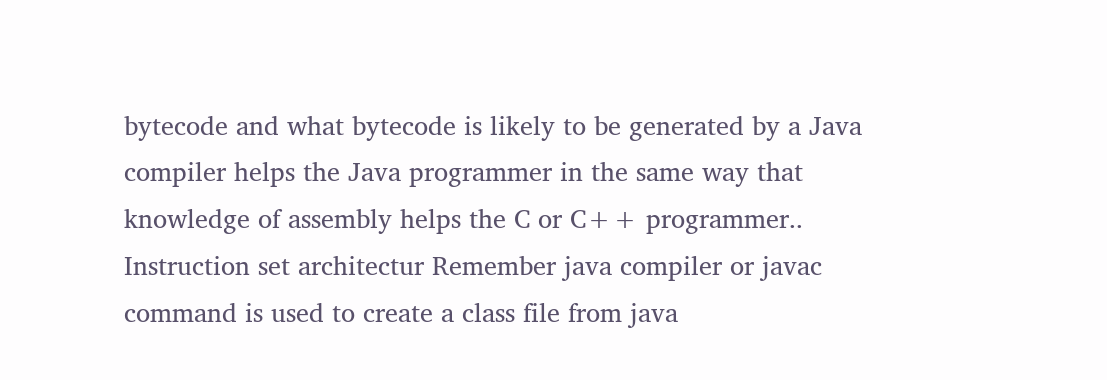bytecode and what bytecode is likely to be generated by a Java compiler helps the Java programmer in the same way that knowledge of assembly helps the C or C++ programmer.. Instruction set architectur Remember java compiler or javac command is used to create a class file from java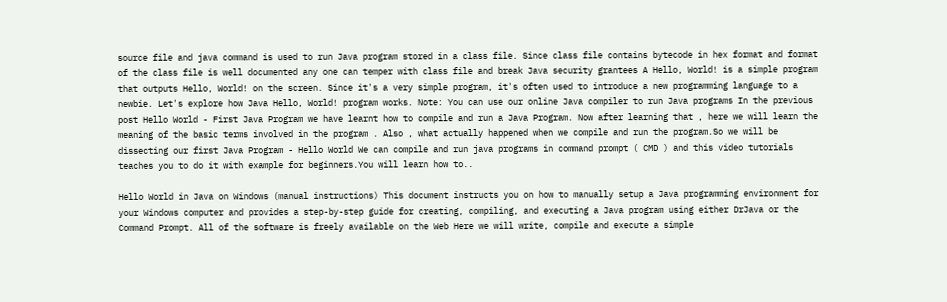source file and java command is used to run Java program stored in a class file. Since class file contains bytecode in hex format and format of the class file is well documented any one can temper with class file and break Java security grantees A Hello, World! is a simple program that outputs Hello, World! on the screen. Since it's a very simple program, it's often used to introduce a new programming language to a newbie. Let's explore how Java Hello, World! program works. Note: You can use our online Java compiler to run Java programs In the previous post Hello World - First Java Program we have learnt how to compile and run a Java Program. Now after learning that , here we will learn the meaning of the basic terms involved in the program . Also , what actually happened when we compile and run the program.So we will be dissecting our first Java Program - Hello World We can compile and run java programs in command prompt ( CMD ) and this video tutorials teaches you to do it with example for beginners.You will learn how to..

Hello World in Java on Windows (manual instructions) This document instructs you on how to manually setup a Java programming environment for your Windows computer and provides a step-by-step guide for creating, compiling, and executing a Java program using either DrJava or the Command Prompt. All of the software is freely available on the Web Here we will write, compile and execute a simple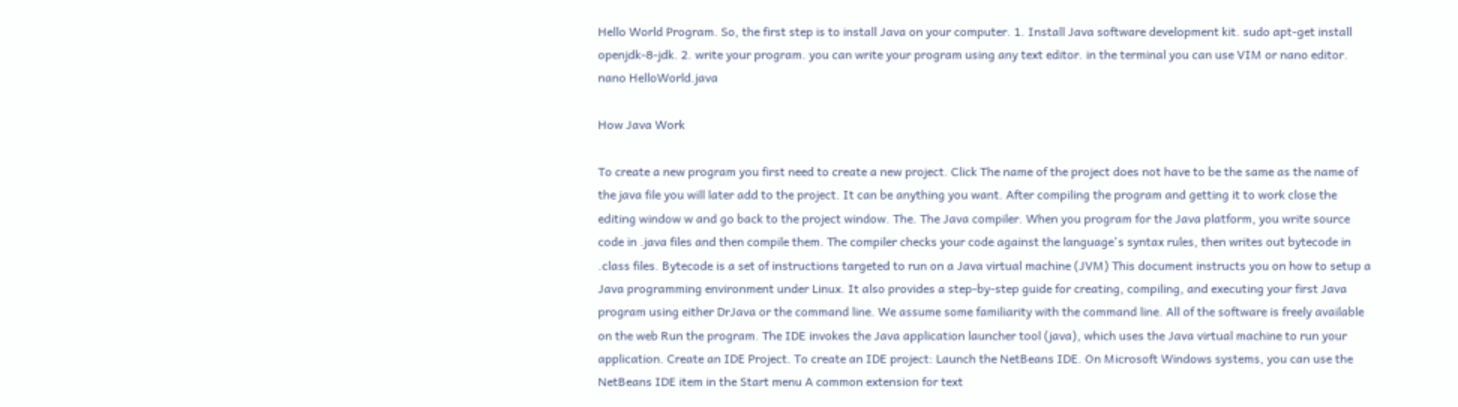Hello World Program. So, the first step is to install Java on your computer. 1. Install Java software development kit. sudo apt-get install openjdk-8-jdk. 2. write your program. you can write your program using any text editor. in the terminal you can use VIM or nano editor. nano HelloWorld.java

How Java Work

To create a new program you first need to create a new project. Click The name of the project does not have to be the same as the name of the java file you will later add to the project. It can be anything you want. After compiling the program and getting it to work close the editing window w and go back to the project window. The. The Java compiler. When you program for the Java platform, you write source code in .java files and then compile them. The compiler checks your code against the language's syntax rules, then writes out bytecode in .class files. Bytecode is a set of instructions targeted to run on a Java virtual machine (JVM) This document instructs you on how to setup a Java programming environment under Linux. It also provides a step-by-step guide for creating, compiling, and executing your first Java program using either DrJava or the command line. We assume some familiarity with the command line. All of the software is freely available on the web Run the program. The IDE invokes the Java application launcher tool (java), which uses the Java virtual machine to run your application. Create an IDE Project. To create an IDE project: Launch the NetBeans IDE. On Microsoft Windows systems, you can use the NetBeans IDE item in the Start menu A common extension for text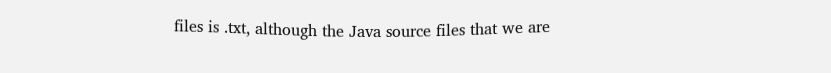files is .txt, although the Java source files that we are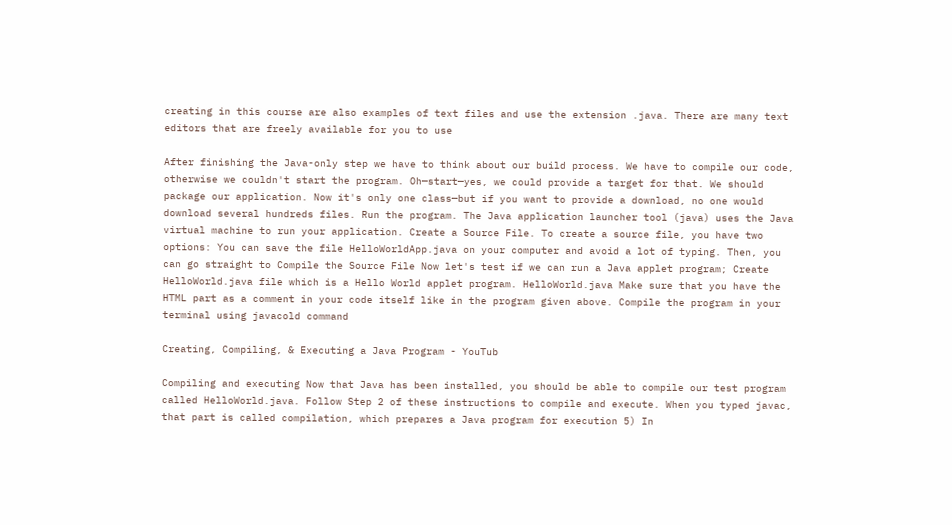creating in this course are also examples of text files and use the extension .java. There are many text editors that are freely available for you to use

After finishing the Java-only step we have to think about our build process. We have to compile our code, otherwise we couldn't start the program. Oh—start—yes, we could provide a target for that. We should package our application. Now it's only one class—but if you want to provide a download, no one would download several hundreds files. Run the program. The Java application launcher tool (java) uses the Java virtual machine to run your application. Create a Source File. To create a source file, you have two options: You can save the file HelloWorldApp.java on your computer and avoid a lot of typing. Then, you can go straight to Compile the Source File Now let's test if we can run a Java applet program; Create HelloWorld.java file which is a Hello World applet program. HelloWorld.java Make sure that you have the HTML part as a comment in your code itself like in the program given above. Compile the program in your terminal using javacold command

Creating, Compiling, & Executing a Java Program - YouTub

Compiling and executing Now that Java has been installed, you should be able to compile our test program called HelloWorld.java. Follow Step 2 of these instructions to compile and execute. When you typed javac, that part is called compilation, which prepares a Java program for execution 5) In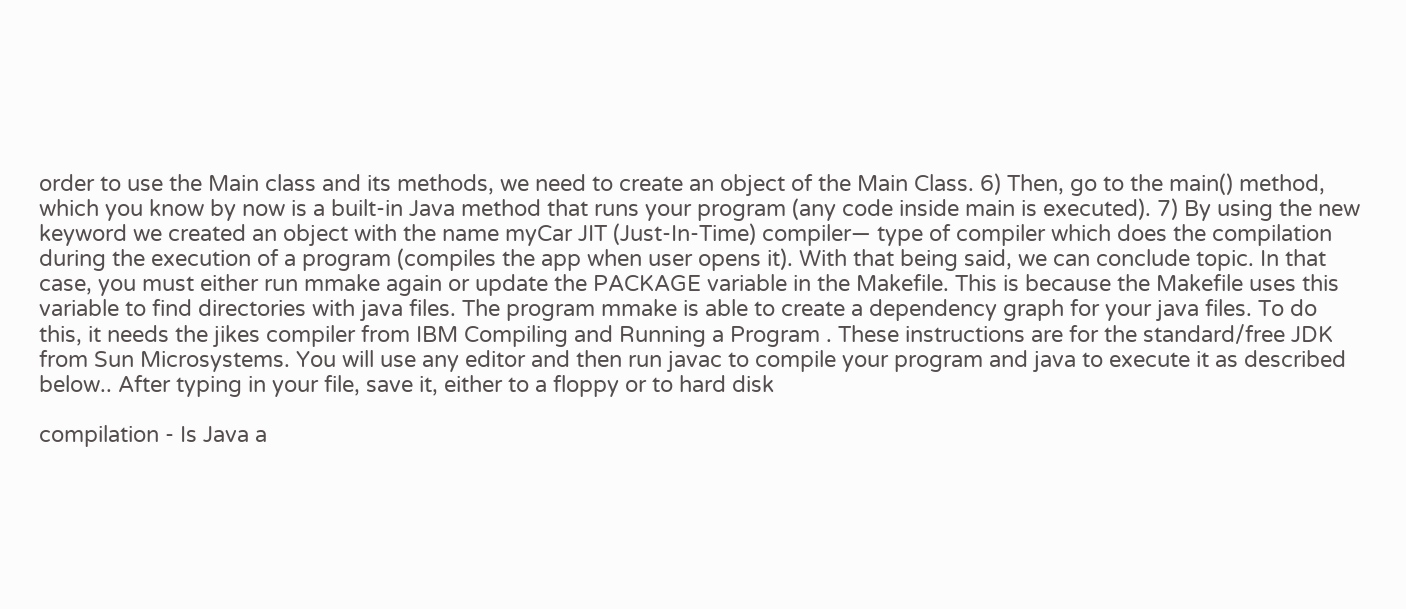order to use the Main class and its methods, we need to create an object of the Main Class. 6) Then, go to the main() method, which you know by now is a built-in Java method that runs your program (any code inside main is executed). 7) By using the new keyword we created an object with the name myCar JIT (Just-In-Time) compiler— type of compiler which does the compilation during the execution of a program (compiles the app when user opens it). With that being said, we can conclude topic. In that case, you must either run mmake again or update the PACKAGE variable in the Makefile. This is because the Makefile uses this variable to find directories with java files. The program mmake is able to create a dependency graph for your java files. To do this, it needs the jikes compiler from IBM Compiling and Running a Program . These instructions are for the standard/free JDK from Sun Microsystems. You will use any editor and then run javac to compile your program and java to execute it as described below.. After typing in your file, save it, either to a floppy or to hard disk

compilation - Is Java a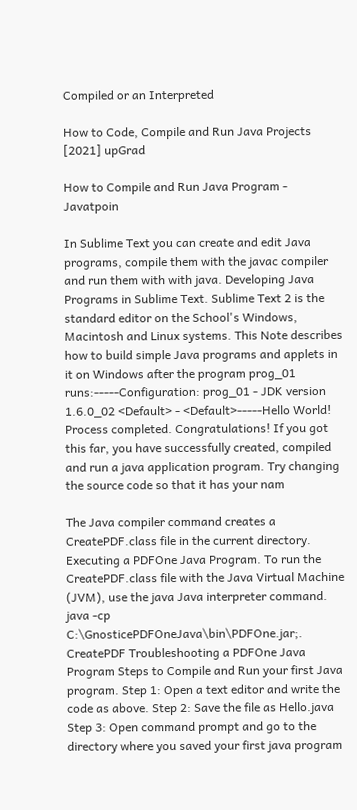Compiled or an Interpreted

How to Code, Compile and Run Java Projects [2021] upGrad

How to Compile and Run Java Program - Javatpoin

In Sublime Text you can create and edit Java programs, compile them with the javac compiler and run them with with java. Developing Java Programs in Sublime Text. Sublime Text 2 is the standard editor on the School's Windows, Macintosh and Linux systems. This Note describes how to build simple Java programs and applets in it on Windows after the program prog_01 runs:-----Configuration: prog_01 - JDK version 1.6.0_02 <Default> - <Default>-----Hello World! Process completed. Congratulations! If you got this far, you have successfully created, compiled and run a java application program. Try changing the source code so that it has your nam

The Java compiler command creates a CreatePDF.class file in the current directory. Executing a PDFOne Java Program. To run the CreatePDF.class file with the Java Virtual Machine (JVM), use the java Java interpreter command. java -cp C:\GnosticePDFOneJava\bin\PDFOne.jar;. CreatePDF Troubleshooting a PDFOne Java Program Steps to Compile and Run your first Java program. Step 1: Open a text editor and write the code as above. Step 2: Save the file as Hello.java Step 3: Open command prompt and go to the directory where you saved your first java program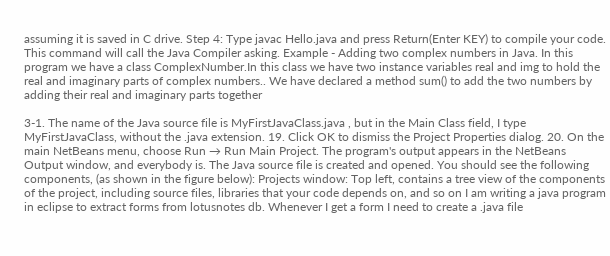assuming it is saved in C drive. Step 4: Type javac Hello.java and press Return(Enter KEY) to compile your code. This command will call the Java Compiler asking. Example - Adding two complex numbers in Java. In this program we have a class ComplexNumber.In this class we have two instance variables real and img to hold the real and imaginary parts of complex numbers.. We have declared a method sum() to add the two numbers by adding their real and imaginary parts together

3-1. The name of the Java source file is MyFirstJavaClass.java , but in the Main Class field, I type MyFirstJavaClass, without the .java extension. 19. Click OK to dismiss the Project Properties dialog. 20. On the main NetBeans menu, choose Run → Run Main Project. The program's output appears in the NetBeans Output window, and everybody is. The Java source file is created and opened. You should see the following components, (as shown in the figure below): Projects window: Top left, contains a tree view of the components of the project, including source files, libraries that your code depends on, and so on I am writing a java program in eclipse to extract forms from lotusnotes db. Whenever I get a form I need to create a .java file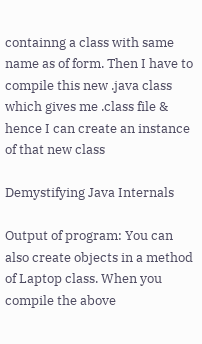containng a class with same name as of form. Then I have to compile this new .java class which gives me .class file & hence I can create an instance of that new class

Demystifying Java Internals

Output of program: You can also create objects in a method of Laptop class. When you compile the above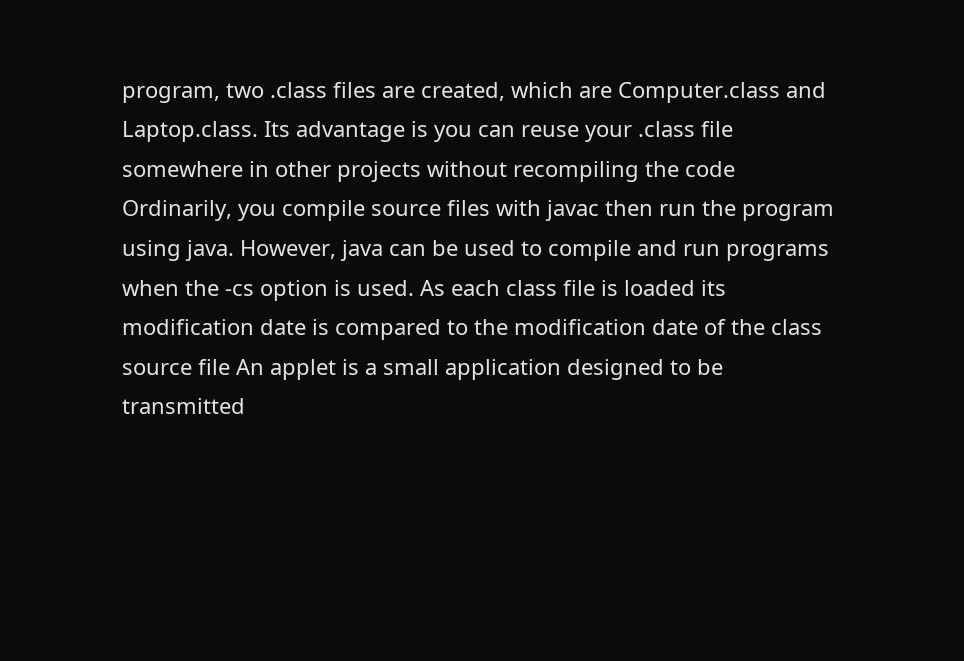program, two .class files are created, which are Computer.class and Laptop.class. Its advantage is you can reuse your .class file somewhere in other projects without recompiling the code Ordinarily, you compile source files with javac then run the program using java. However, java can be used to compile and run programs when the -cs option is used. As each class file is loaded its modification date is compared to the modification date of the class source file An applet is a small application designed to be transmitted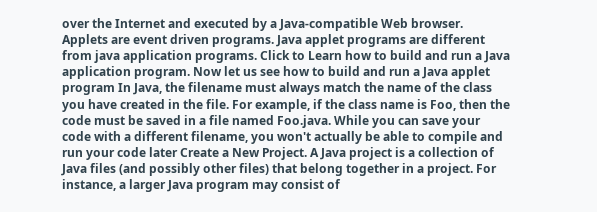over the Internet and executed by a Java-compatible Web browser. Applets are event driven programs. Java applet programs are different from java application programs. Click to Learn how to build and run a Java application program. Now let us see how to build and run a Java applet program In Java, the filename must always match the name of the class you have created in the file. For example, if the class name is Foo, then the code must be saved in a file named Foo.java. While you can save your code with a different filename, you won't actually be able to compile and run your code later Create a New Project. A Java project is a collection of Java files (and possibly other files) that belong together in a project. For instance, a larger Java program may consist of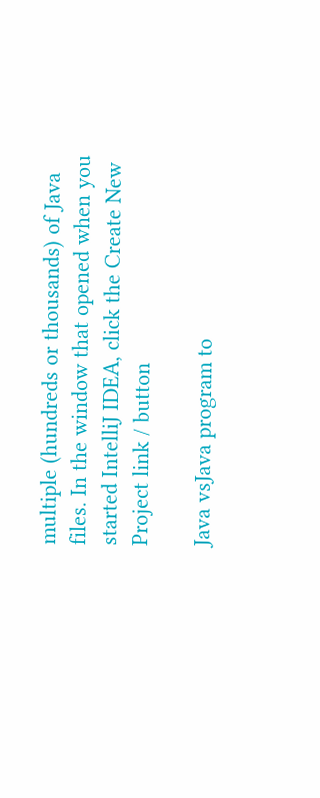multiple (hundreds or thousands) of Java files. In the window that opened when you started IntelliJ IDEA, click the Create New Project link / button

Java vsJava program to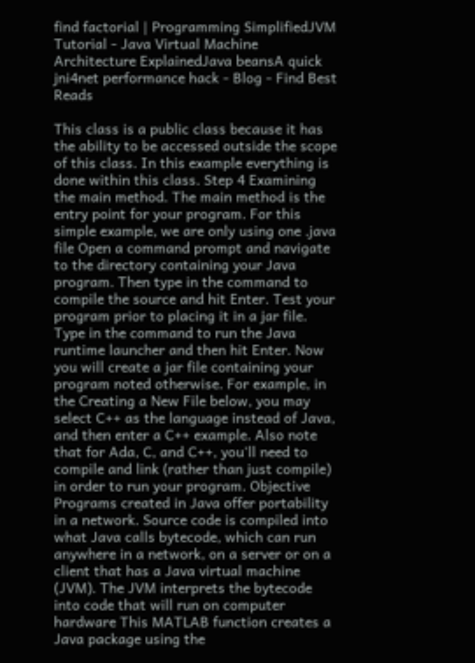find factorial | Programming SimplifiedJVM Tutorial - Java Virtual Machine Architecture ExplainedJava beansA quick jni4net performance hack - Blog - Find Best Reads

This class is a public class because it has the ability to be accessed outside the scope of this class. In this example everything is done within this class. Step 4 Examining the main method. The main method is the entry point for your program. For this simple example, we are only using one .java file Open a command prompt and navigate to the directory containing your Java program. Then type in the command to compile the source and hit Enter. Test your program prior to placing it in a jar file. Type in the command to run the Java runtime launcher and then hit Enter. Now you will create a jar file containing your program noted otherwise. For example, in the Creating a New File below, you may select C++ as the language instead of Java, and then enter a C++ example. Also note that for Ada, C, and C++, you'll need to compile and link (rather than just compile) in order to run your program. Objective Programs created in Java offer portability in a network. Source code is compiled into what Java calls bytecode, which can run anywhere in a network, on a server or on a client that has a Java virtual machine (JVM). The JVM interprets the bytecode into code that will run on computer hardware This MATLAB function creates a Java package using the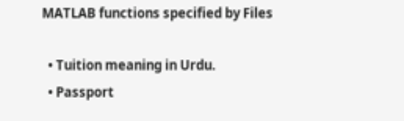MATLAB functions specified by Files

  • Tuition meaning in Urdu.
  • Passport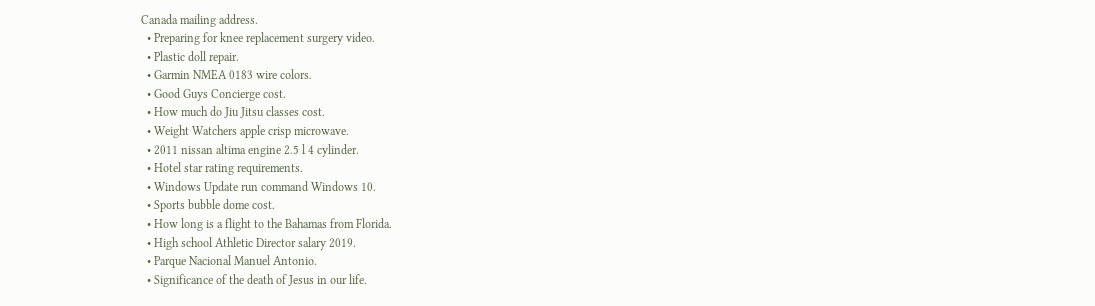Canada mailing address.
  • Preparing for knee replacement surgery video.
  • Plastic doll repair.
  • Garmin NMEA 0183 wire colors.
  • Good Guys Concierge cost.
  • How much do Jiu Jitsu classes cost.
  • Weight Watchers apple crisp microwave.
  • 2011 nissan altima engine 2.5 l 4 cylinder.
  • Hotel star rating requirements.
  • Windows Update run command Windows 10.
  • Sports bubble dome cost.
  • How long is a flight to the Bahamas from Florida.
  • High school Athletic Director salary 2019.
  • Parque Nacional Manuel Antonio.
  • Significance of the death of Jesus in our life.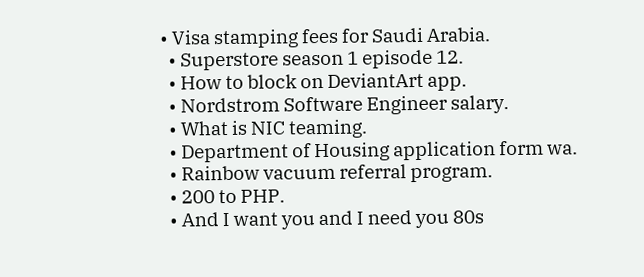• Visa stamping fees for Saudi Arabia.
  • Superstore season 1 episode 12.
  • How to block on DeviantArt app.
  • Nordstrom Software Engineer salary.
  • What is NIC teaming.
  • Department of Housing application form wa.
  • Rainbow vacuum referral program.
  • 200 to PHP.
  • And I want you and I need you 80s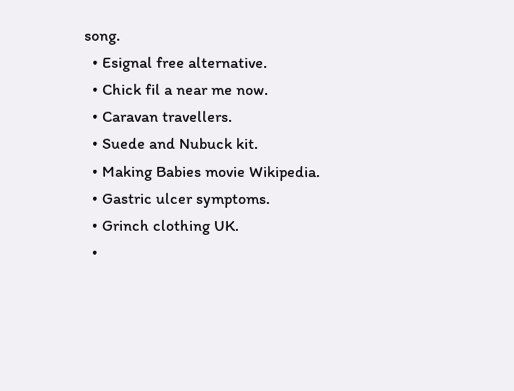song.
  • Esignal free alternative.
  • Chick fil a near me now.
  • Caravan travellers.
  • Suede and Nubuck kit.
  • Making Babies movie Wikipedia.
  • Gastric ulcer symptoms.
  • Grinch clothing UK.
  •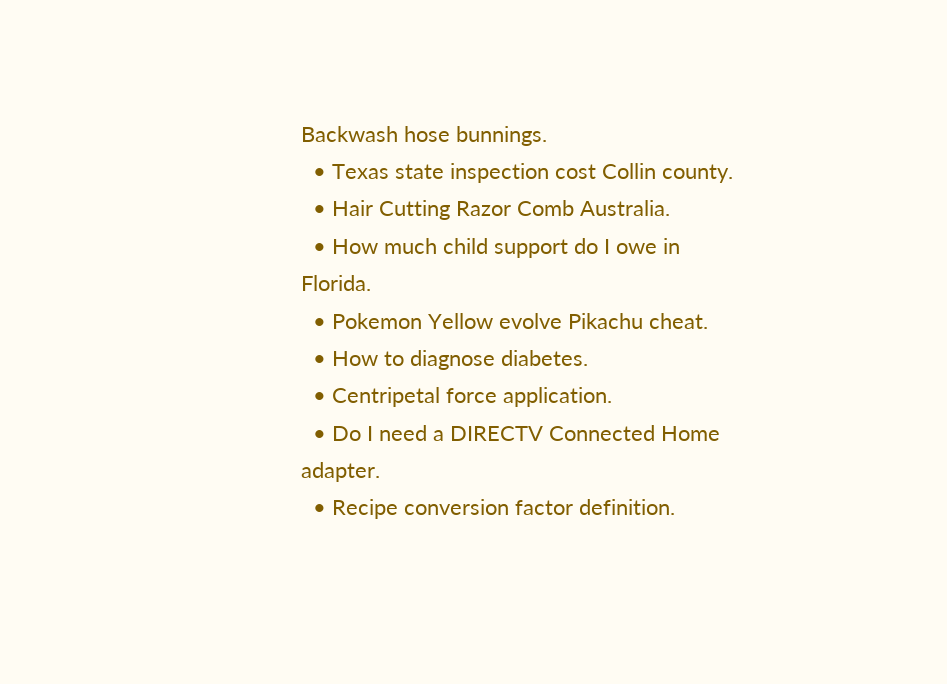Backwash hose bunnings.
  • Texas state inspection cost Collin county.
  • Hair Cutting Razor Comb Australia.
  • How much child support do I owe in Florida.
  • Pokemon Yellow evolve Pikachu cheat.
  • How to diagnose diabetes.
  • Centripetal force application.
  • Do I need a DIRECTV Connected Home adapter.
  • Recipe conversion factor definition.